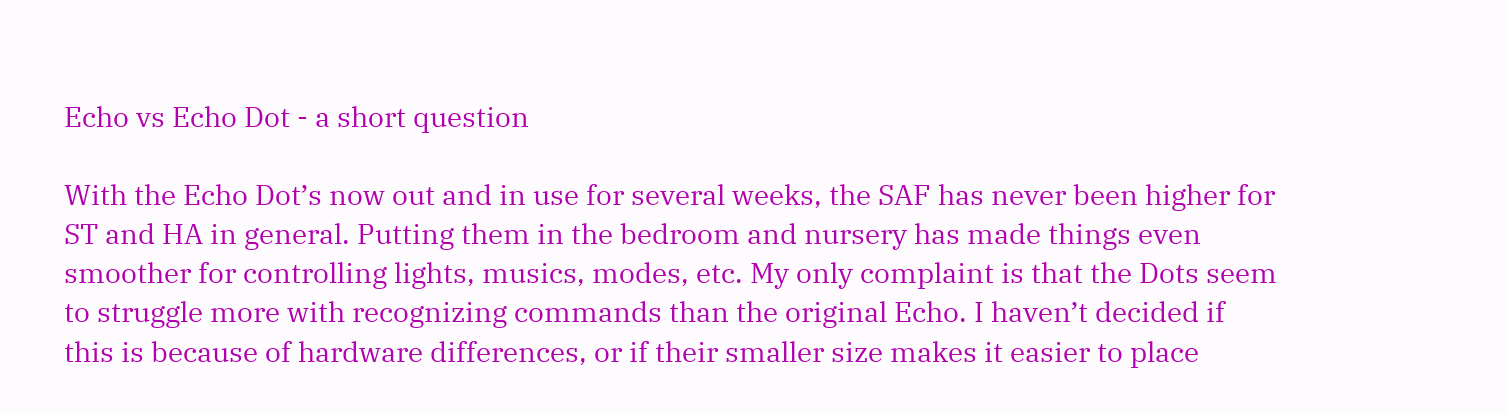Echo vs Echo Dot - a short question

With the Echo Dot’s now out and in use for several weeks, the SAF has never been higher for ST and HA in general. Putting them in the bedroom and nursery has made things even smoother for controlling lights, musics, modes, etc. My only complaint is that the Dots seem to struggle more with recognizing commands than the original Echo. I haven’t decided if this is because of hardware differences, or if their smaller size makes it easier to place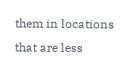them in locations that are less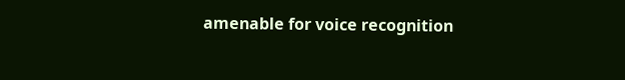amenable for voice recognition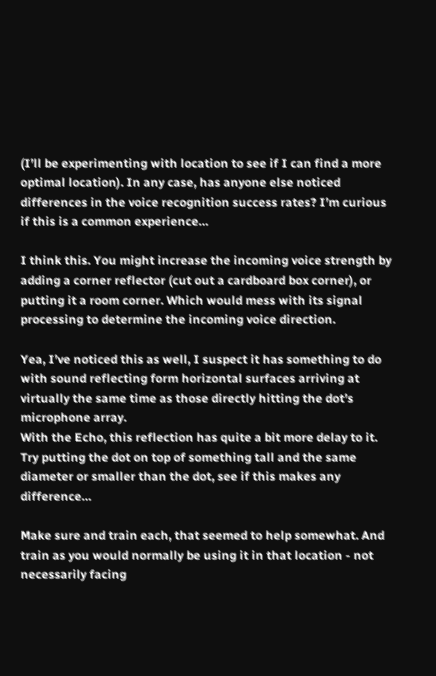(I’ll be experimenting with location to see if I can find a more optimal location). In any case, has anyone else noticed differences in the voice recognition success rates? I’m curious if this is a common experience…

I think this. You might increase the incoming voice strength by adding a corner reflector (cut out a cardboard box corner), or putting it a room corner. Which would mess with its signal processing to determine the incoming voice direction.

Yea, I’ve noticed this as well, I suspect it has something to do with sound reflecting form horizontal surfaces arriving at virtually the same time as those directly hitting the dot’s microphone array.
With the Echo, this reflection has quite a bit more delay to it.
Try putting the dot on top of something tall and the same diameter or smaller than the dot, see if this makes any difference…

Make sure and train each, that seemed to help somewhat. And train as you would normally be using it in that location - not necessarily facing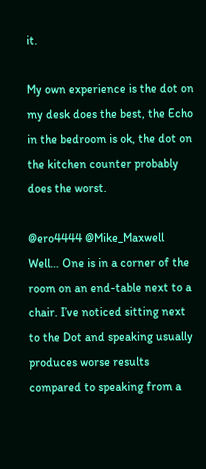it.

My own experience is the dot on my desk does the best, the Echo in the bedroom is ok, the dot on the kitchen counter probably does the worst.

@ero4444 @Mike_Maxwell Well… One is in a corner of the room on an end-table next to a chair. I’ve noticed sitting next to the Dot and speaking usually produces worse results compared to speaking from a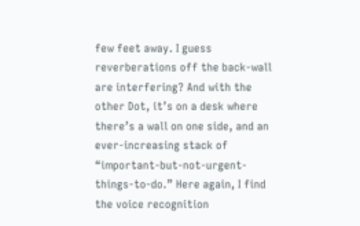few feet away. I guess reverberations off the back-wall are interfering? And with the other Dot, it’s on a desk where there’s a wall on one side, and an ever-increasing stack of “important-but-not-urgent-things-to-do.” Here again, I find the voice recognition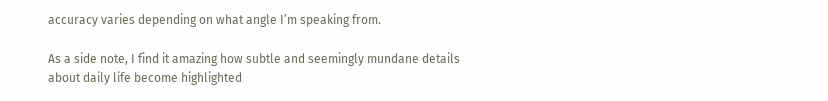accuracy varies depending on what angle I’m speaking from.

As a side note, I find it amazing how subtle and seemingly mundane details about daily life become highlighted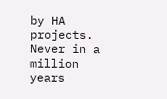by HA projects. Never in a million years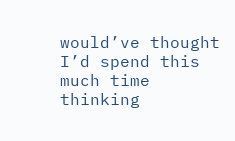would’ve thought I’d spend this much time thinking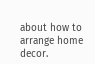about how to arrange home decor.